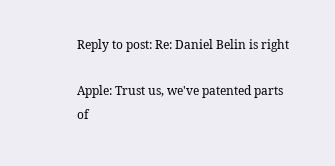Reply to post: Re: Daniel Belin is right

Apple: Trust us, we've patented parts of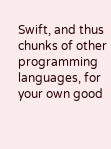Swift, and thus chunks of other programming languages, for your own good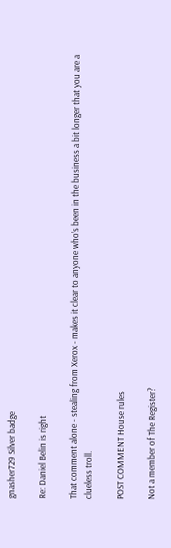gnasher729 Silver badge

Re: Daniel Belin is right

That comment alone - stealing from Xerox - makes it clear to anyone who’s been in the business a bit longer that you are a clueless troll.

POST COMMENT House rules

Not a member of The Register?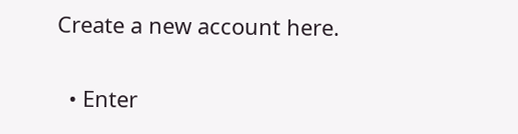Create a new account here.

  • Enter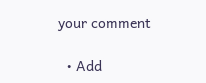your comment

  • Add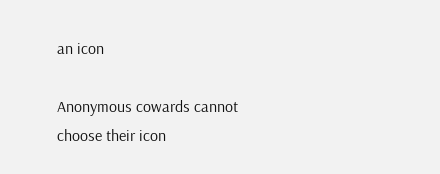an icon

Anonymous cowards cannot choose their icon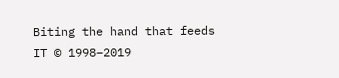Biting the hand that feeds IT © 1998–2019